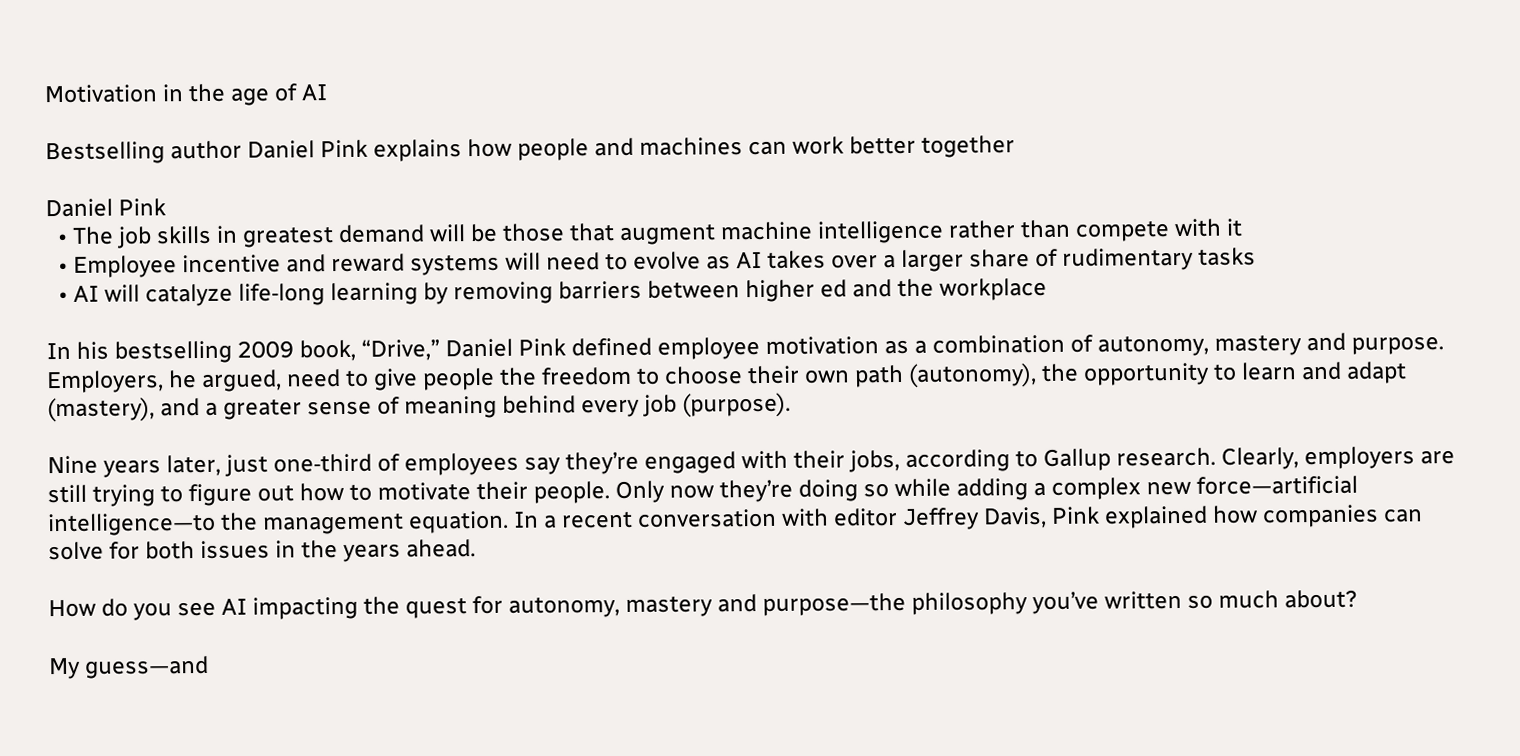Motivation in the age of AI

Bestselling author Daniel Pink explains how people and machines can work better together

Daniel Pink
  • The job skills in greatest demand will be those that augment machine intelligence rather than compete with it
  • Employee incentive and reward systems will need to evolve as AI takes over a larger share of rudimentary tasks
  • AI will catalyze life‑long learning by removing barriers between higher ed and the workplace

In his bestselling 2009 book, “Drive,” Daniel Pink defined employee motivation as a combination of autonomy, mastery and purpose. Employers, he argued, need to give people the freedom to choose their own path (autonomy), the opportunity to learn and adapt (mastery), and a greater sense of meaning behind every job (purpose).

Nine years later, just one‑third of employees say they’re engaged with their jobs, according to Gallup research. Clearly, employers are still trying to figure out how to motivate their people. Only now they’re doing so while adding a complex new force—artificial intelligence—to the management equation. In a recent conversation with editor Jeffrey Davis, Pink explained how companies can solve for both issues in the years ahead.

How do you see AI impacting the quest for autonomy, mastery and purpose—the philosophy you’ve written so much about?

My guess—and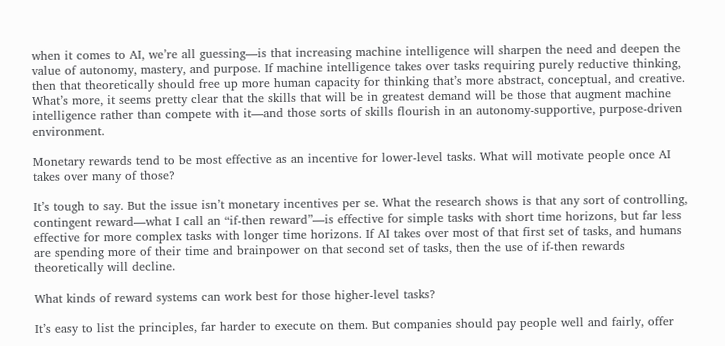when it comes to AI, we’re all guessing—is that increasing machine intelligence will sharpen the need and deepen the value of autonomy, mastery, and purpose. If machine intelligence takes over tasks requiring purely reductive thinking, then that theoretically should free up more human capacity for thinking that’s more abstract, conceptual, and creative. What’s more, it seems pretty clear that the skills that will be in greatest demand will be those that augment machine intelligence rather than compete with it—and those sorts of skills flourish in an autonomy‑supportive, purpose‑driven environment.

Monetary rewards tend to be most effective as an incentive for lower‑level tasks. What will motivate people once AI takes over many of those?

It’s tough to say. But the issue isn’t monetary incentives per se. What the research shows is that any sort of controlling, contingent reward—what I call an “if‑then reward”—is effective for simple tasks with short time horizons, but far less effective for more complex tasks with longer time horizons. If AI takes over most of that first set of tasks, and humans are spending more of their time and brainpower on that second set of tasks, then the use of if‑then rewards theoretically will decline.

What kinds of reward systems can work best for those higher‑level tasks?

It’s easy to list the principles, far harder to execute on them. But companies should pay people well and fairly, offer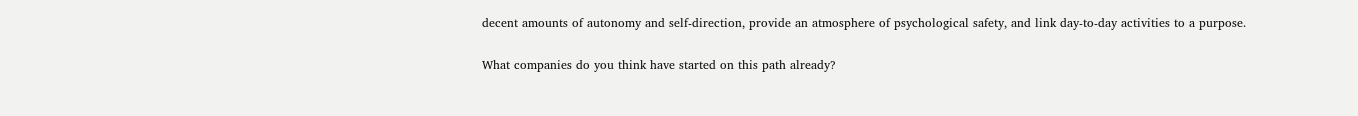decent amounts of autonomy and self‑direction, provide an atmosphere of psychological safety, and link day‑to‑day activities to a purpose.

What companies do you think have started on this path already?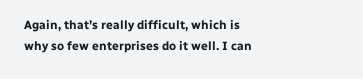Again, that’s really difficult, which is why so few enterprises do it well. I can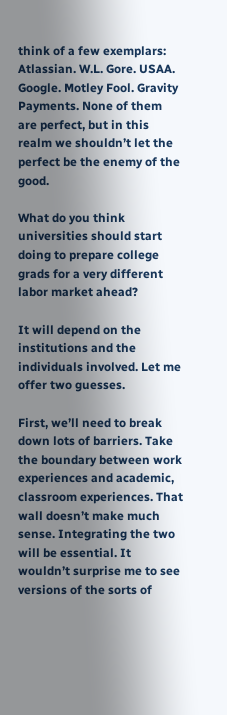think of a few exemplars: Atlassian. W.L. Gore. USAA. Google. Motley Fool. Gravity Payments. None of them are perfect, but in this realm we shouldn’t let the perfect be the enemy of the good.

What do you think universities should start doing to prepare college grads for a very different labor market ahead?

It will depend on the institutions and the individuals involved. Let me offer two guesses.

First, we’ll need to break down lots of barriers. Take the boundary between work experiences and academic, classroom experiences. That wall doesn’t make much sense. Integrating the two will be essential. It wouldn’t surprise me to see versions of the sorts of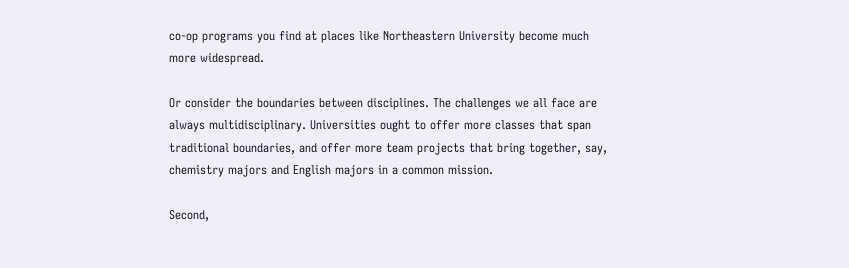co‑op programs you find at places like Northeastern University become much more widespread.

Or consider the boundaries between disciplines. The challenges we all face are always multidisciplinary. Universities ought to offer more classes that span traditional boundaries, and offer more team projects that bring together, say, chemistry majors and English majors in a common mission.

Second,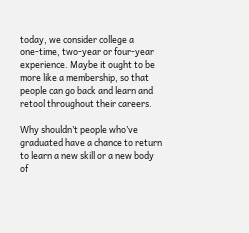today, we consider college a one‑time, two‑year or four‑year experience. Maybe it ought to be more like a membership, so that people can go back and learn and retool throughout their careers.

Why shouldn’t people who’ve graduated have a chance to return to learn a new skill or a new body of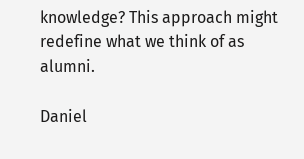knowledge? This approach might redefine what we think of as alumni.

Daniel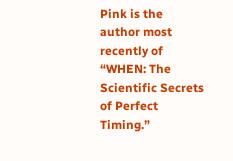Pink is the author most recently of “WHEN: The Scientific Secrets of Perfect Timing.”